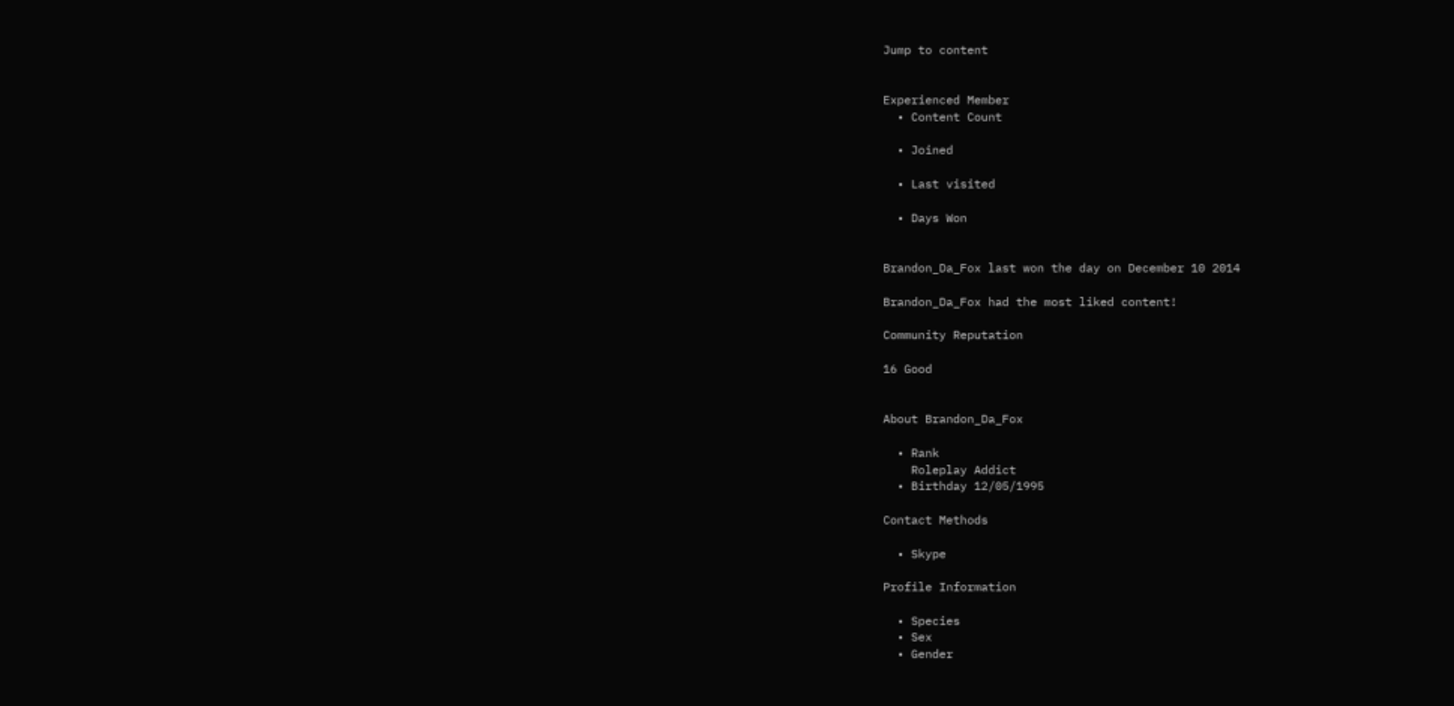Jump to content


Experienced Member
  • Content Count

  • Joined

  • Last visited

  • Days Won


Brandon_Da_Fox last won the day on December 10 2014

Brandon_Da_Fox had the most liked content!

Community Reputation

16 Good


About Brandon_Da_Fox

  • Rank
    Roleplay Addict
  • Birthday 12/05/1995

Contact Methods

  • Skype

Profile Information

  • Species
  • Sex
  • Gender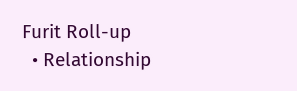Furit Roll-up
  • Relationship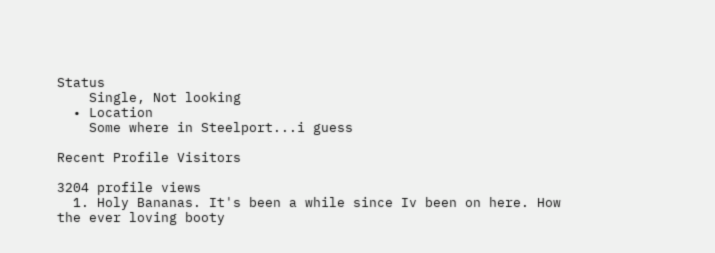Status
    Single, Not looking
  • Location
    Some where in Steelport...i guess

Recent Profile Visitors

3204 profile views
  1. Holy Bananas. It's been a while since Iv been on here. How the ever loving booty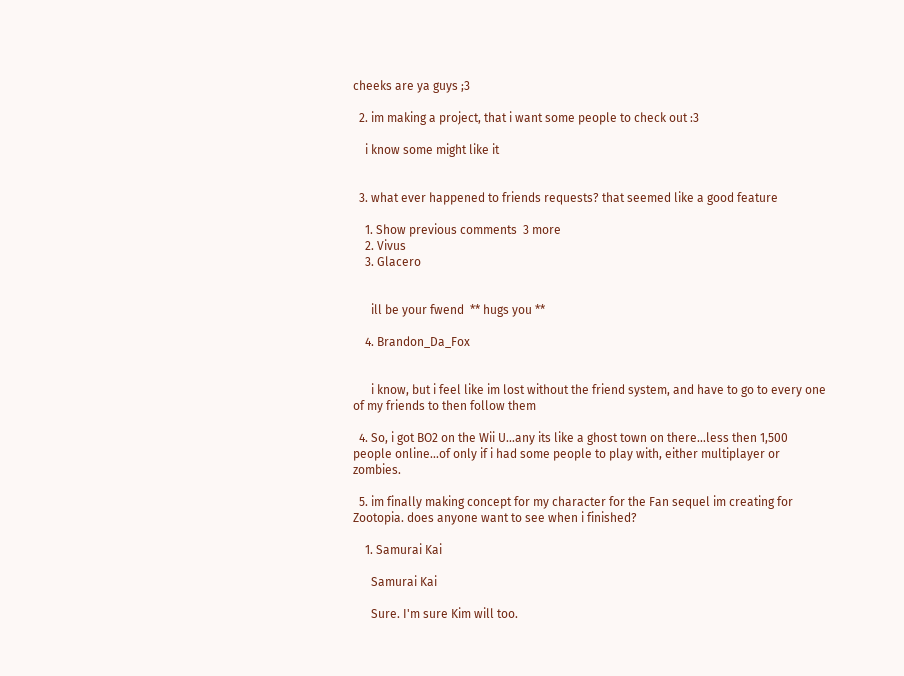cheeks are ya guys ;3

  2. im making a project, that i want some people to check out :3

    i know some might like it


  3. what ever happened to friends requests? that seemed like a good feature

    1. Show previous comments  3 more
    2. Vivus
    3. Glacero


      ill be your fwend  ** hugs you **

    4. Brandon_Da_Fox


      i know, but i feel like im lost without the friend system, and have to go to every one of my friends to then follow them

  4. So, i got BO2 on the Wii U...any its like a ghost town on there...less then 1,500 people online...of only if i had some people to play with, either multiplayer or zombies.

  5. im finally making concept for my character for the Fan sequel im creating for Zootopia. does anyone want to see when i finished?

    1. Samurai Kai

      Samurai Kai

      Sure. I'm sure Kim will too.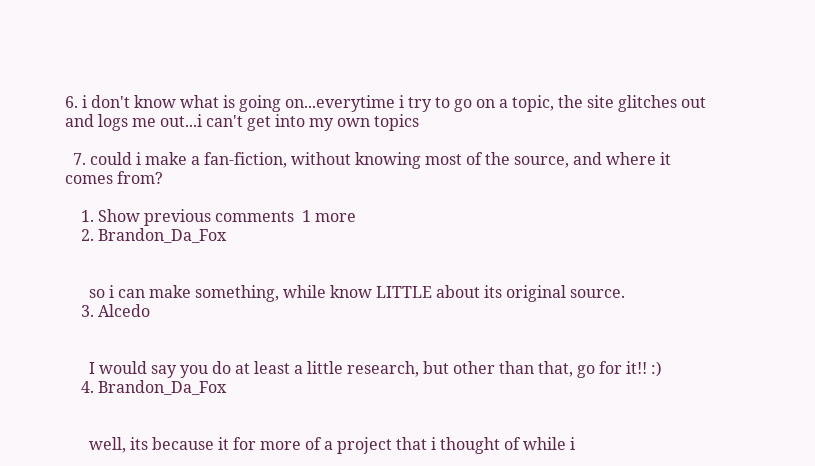6. i don't know what is going on...everytime i try to go on a topic, the site glitches out and logs me out...i can't get into my own topics

  7. could i make a fan-fiction, without knowing most of the source, and where it comes from?

    1. Show previous comments  1 more
    2. Brandon_Da_Fox


      so i can make something, while know LITTLE about its original source.
    3. Alcedo


      I would say you do at least a little research, but other than that, go for it!! :)
    4. Brandon_Da_Fox


      well, its because it for more of a project that i thought of while i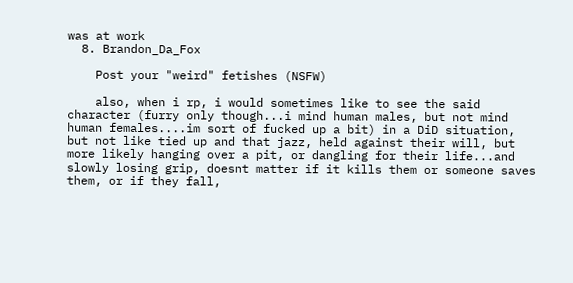was at work
  8. Brandon_Da_Fox

    Post your "weird" fetishes (NSFW)

    also, when i rp, i would sometimes like to see the said character (furry only though...i mind human males, but not mind human females....im sort of fucked up a bit) in a DiD situation, but not like tied up and that jazz, held against their will, but more likely hanging over a pit, or dangling for their life...and slowly losing grip, doesnt matter if it kills them or someone saves them, or if they fall,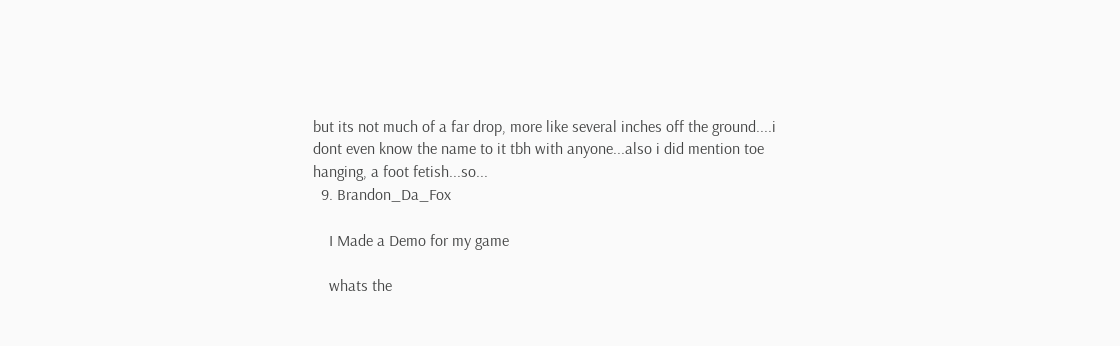but its not much of a far drop, more like several inches off the ground....i dont even know the name to it tbh with anyone...also i did mention toe hanging, a foot fetish...so...
  9. Brandon_Da_Fox

    I Made a Demo for my game

    whats the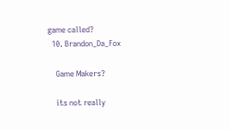game called?
  10. Brandon_Da_Fox

    Game Makers?

    its not really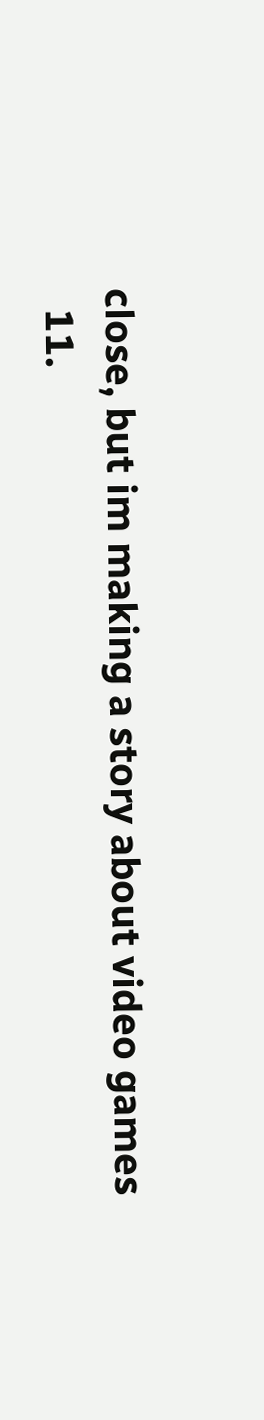close, but im making a story about video games
  11.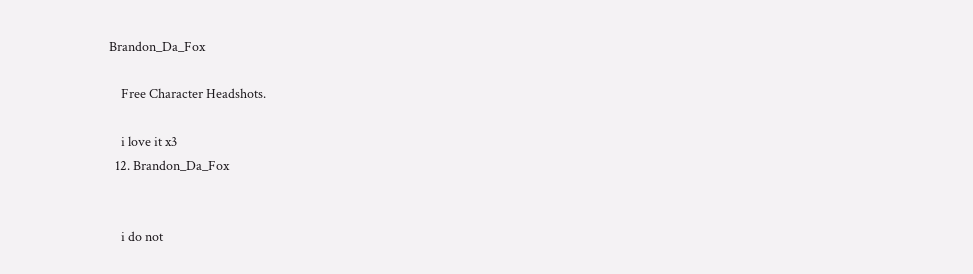Brandon_Da_Fox

    Free Character Headshots.

    i love it x3
  12. Brandon_Da_Fox


    i do not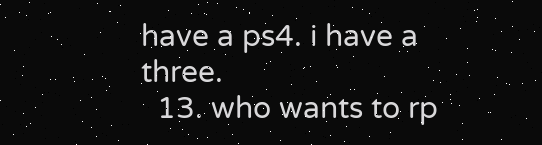have a ps4. i have a three.
  13. who wants to rp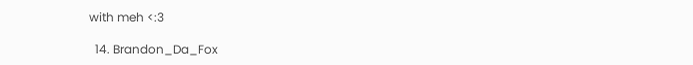with meh <:3

  14. Brandon_Da_Fox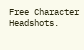Free Character Headshots.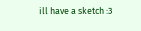ill have a sketch :3